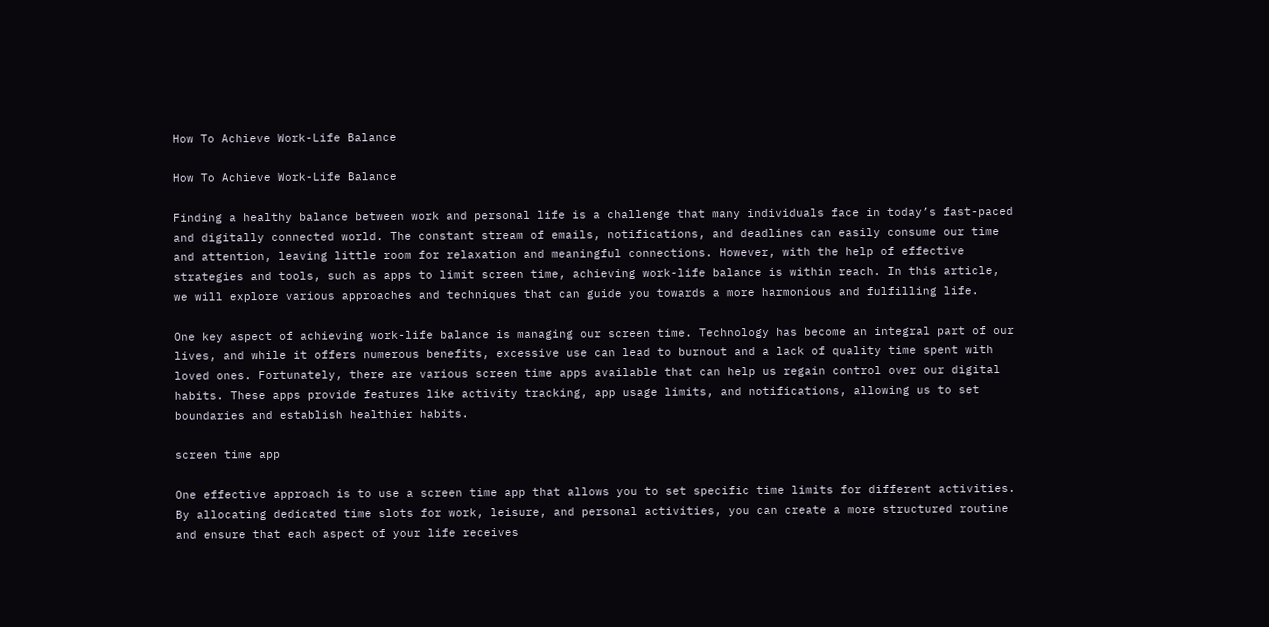How To Achieve Work-Life Balance

How To Achieve Work-Life Balance

Finding a healthy balance between work and personal life is a challenge that many individuals face in today’s fast-paced and digitally connected world. The constant stream of emails, notifications, and deadlines can easily consume our time and attention, leaving little room for relaxation and meaningful connections. However, with the help of effective strategies and tools, such as apps to limit screen time, achieving work-life balance is within reach. In this article, we will explore various approaches and techniques that can guide you towards a more harmonious and fulfilling life.

One key aspect of achieving work-life balance is managing our screen time. Technology has become an integral part of our lives, and while it offers numerous benefits, excessive use can lead to burnout and a lack of quality time spent with loved ones. Fortunately, there are various screen time apps available that can help us regain control over our digital habits. These apps provide features like activity tracking, app usage limits, and notifications, allowing us to set boundaries and establish healthier habits.

screen time app

One effective approach is to use a screen time app that allows you to set specific time limits for different activities. By allocating dedicated time slots for work, leisure, and personal activities, you can create a more structured routine and ensure that each aspect of your life receives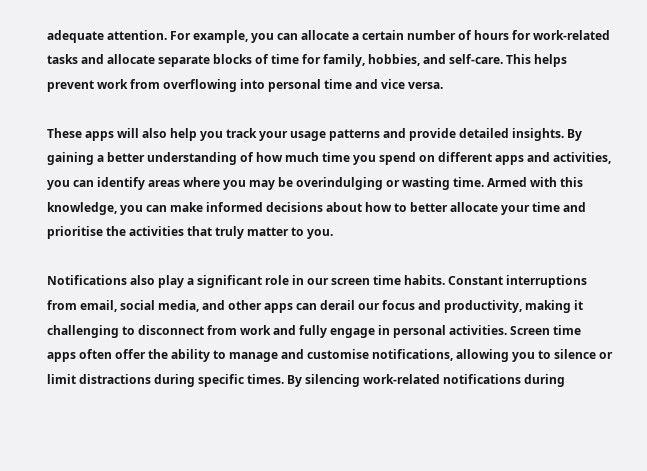adequate attention. For example, you can allocate a certain number of hours for work-related tasks and allocate separate blocks of time for family, hobbies, and self-care. This helps prevent work from overflowing into personal time and vice versa.

These apps will also help you track your usage patterns and provide detailed insights. By gaining a better understanding of how much time you spend on different apps and activities, you can identify areas where you may be overindulging or wasting time. Armed with this knowledge, you can make informed decisions about how to better allocate your time and prioritise the activities that truly matter to you.

Notifications also play a significant role in our screen time habits. Constant interruptions from email, social media, and other apps can derail our focus and productivity, making it challenging to disconnect from work and fully engage in personal activities. Screen time apps often offer the ability to manage and customise notifications, allowing you to silence or limit distractions during specific times. By silencing work-related notifications during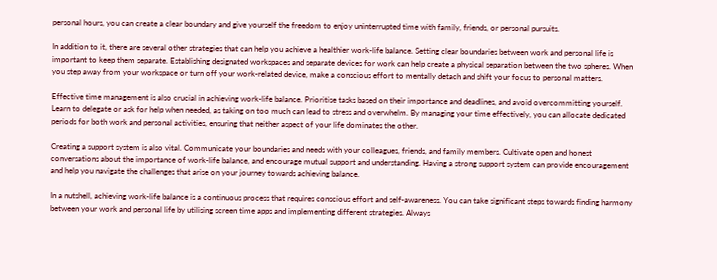personal hours, you can create a clear boundary and give yourself the freedom to enjoy uninterrupted time with family, friends, or personal pursuits.

In addition to it, there are several other strategies that can help you achieve a healthier work-life balance. Setting clear boundaries between work and personal life is important to keep them separate. Establishing designated workspaces and separate devices for work can help create a physical separation between the two spheres. When you step away from your workspace or turn off your work-related device, make a conscious effort to mentally detach and shift your focus to personal matters.

Effective time management is also crucial in achieving work-life balance. Prioritise tasks based on their importance and deadlines, and avoid overcommitting yourself. Learn to delegate or ask for help when needed, as taking on too much can lead to stress and overwhelm. By managing your time effectively, you can allocate dedicated periods for both work and personal activities, ensuring that neither aspect of your life dominates the other.

Creating a support system is also vital. Communicate your boundaries and needs with your colleagues, friends, and family members. Cultivate open and honest conversations about the importance of work-life balance, and encourage mutual support and understanding. Having a strong support system can provide encouragement and help you navigate the challenges that arise on your journey towards achieving balance.

In a nutshell, achieving work-life balance is a continuous process that requires conscious effort and self-awareness. You can take significant steps towards finding harmony between your work and personal life by utilising screen time apps and implementing different strategies. Always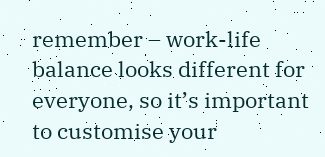remember – work-life balance looks different for everyone, so it’s important to customise your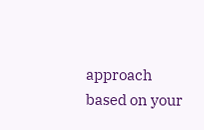approach based on your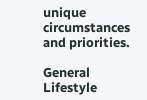unique circumstances and priorities.

General Lifestyle